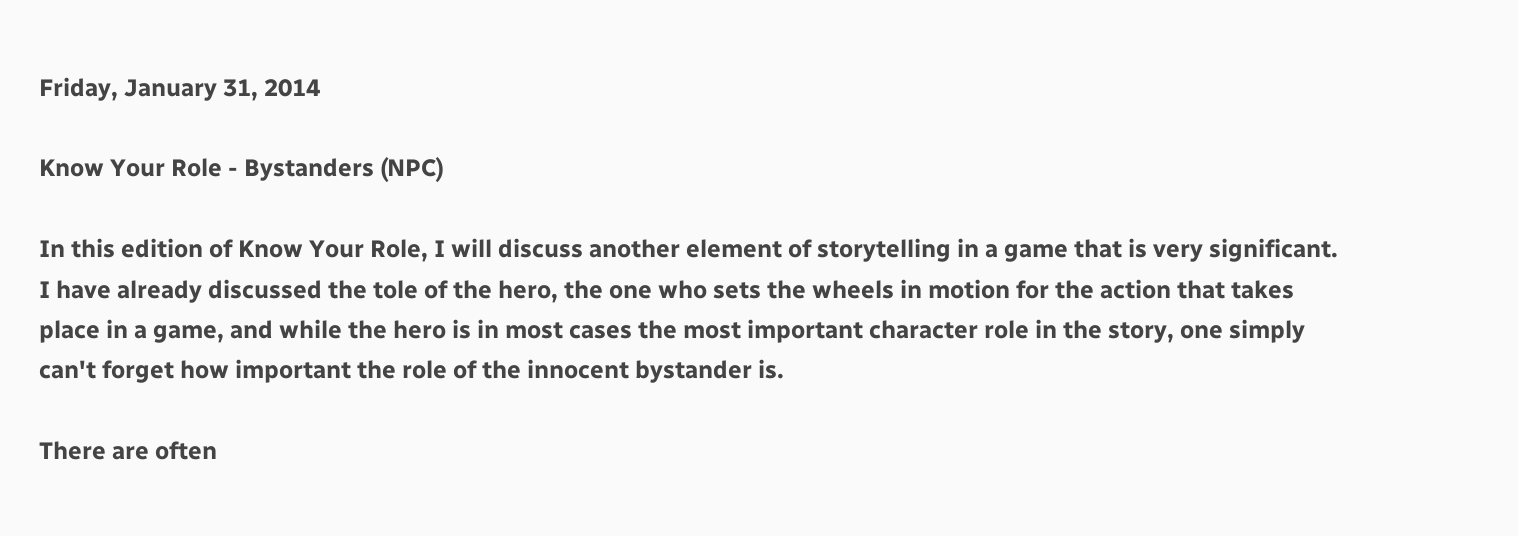Friday, January 31, 2014

Know Your Role - Bystanders (NPC)

In this edition of Know Your Role, I will discuss another element of storytelling in a game that is very significant. I have already discussed the tole of the hero, the one who sets the wheels in motion for the action that takes place in a game, and while the hero is in most cases the most important character role in the story, one simply can't forget how important the role of the innocent bystander is.

There are often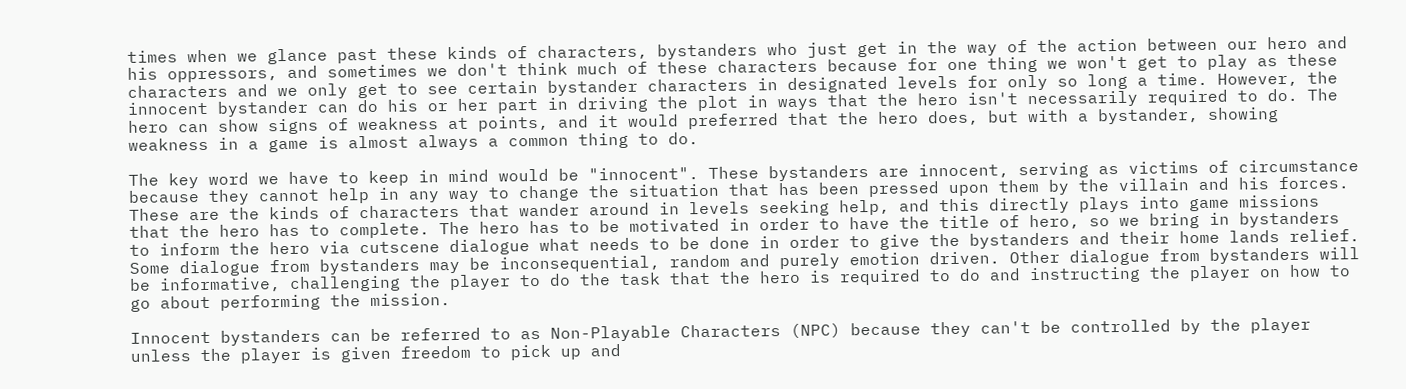times when we glance past these kinds of characters, bystanders who just get in the way of the action between our hero and his oppressors, and sometimes we don't think much of these characters because for one thing we won't get to play as these characters and we only get to see certain bystander characters in designated levels for only so long a time. However, the innocent bystander can do his or her part in driving the plot in ways that the hero isn't necessarily required to do. The hero can show signs of weakness at points, and it would preferred that the hero does, but with a bystander, showing weakness in a game is almost always a common thing to do.

The key word we have to keep in mind would be "innocent". These bystanders are innocent, serving as victims of circumstance because they cannot help in any way to change the situation that has been pressed upon them by the villain and his forces. These are the kinds of characters that wander around in levels seeking help, and this directly plays into game missions that the hero has to complete. The hero has to be motivated in order to have the title of hero, so we bring in bystanders to inform the hero via cutscene dialogue what needs to be done in order to give the bystanders and their home lands relief. Some dialogue from bystanders may be inconsequential, random and purely emotion driven. Other dialogue from bystanders will be informative, challenging the player to do the task that the hero is required to do and instructing the player on how to go about performing the mission.

Innocent bystanders can be referred to as Non-Playable Characters (NPC) because they can't be controlled by the player unless the player is given freedom to pick up and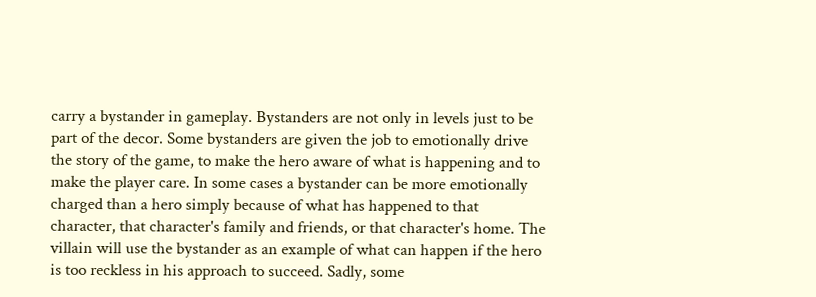carry a bystander in gameplay. Bystanders are not only in levels just to be part of the decor. Some bystanders are given the job to emotionally drive the story of the game, to make the hero aware of what is happening and to make the player care. In some cases a bystander can be more emotionally charged than a hero simply because of what has happened to that character, that character's family and friends, or that character's home. The villain will use the bystander as an example of what can happen if the hero is too reckless in his approach to succeed. Sadly, some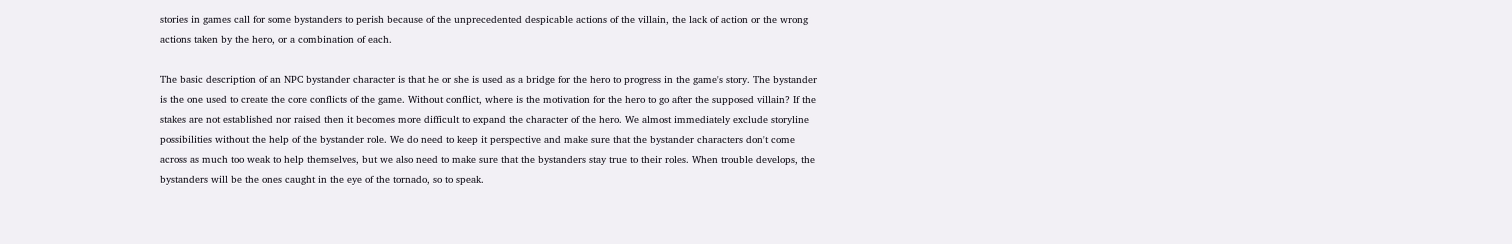stories in games call for some bystanders to perish because of the unprecedented despicable actions of the villain, the lack of action or the wrong actions taken by the hero, or a combination of each.

The basic description of an NPC bystander character is that he or she is used as a bridge for the hero to progress in the game's story. The bystander is the one used to create the core conflicts of the game. Without conflict, where is the motivation for the hero to go after the supposed villain? If the stakes are not established nor raised then it becomes more difficult to expand the character of the hero. We almost immediately exclude storyline possibilities without the help of the bystander role. We do need to keep it perspective and make sure that the bystander characters don't come across as much too weak to help themselves, but we also need to make sure that the bystanders stay true to their roles. When trouble develops, the bystanders will be the ones caught in the eye of the tornado, so to speak.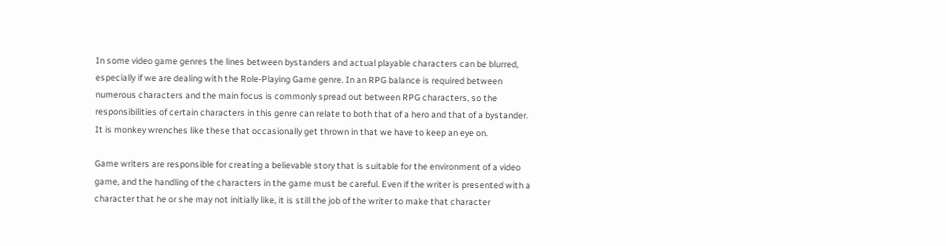In some video game genres the lines between bystanders and actual playable characters can be blurred, especially if we are dealing with the Role-Playing Game genre. In an RPG balance is required between numerous characters and the main focus is commonly spread out between RPG characters, so the responsibilities of certain characters in this genre can relate to both that of a hero and that of a bystander. It is monkey wrenches like these that occasionally get thrown in that we have to keep an eye on.

Game writers are responsible for creating a believable story that is suitable for the environment of a video game, and the handling of the characters in the game must be careful. Even if the writer is presented with a character that he or she may not initially like, it is still the job of the writer to make that character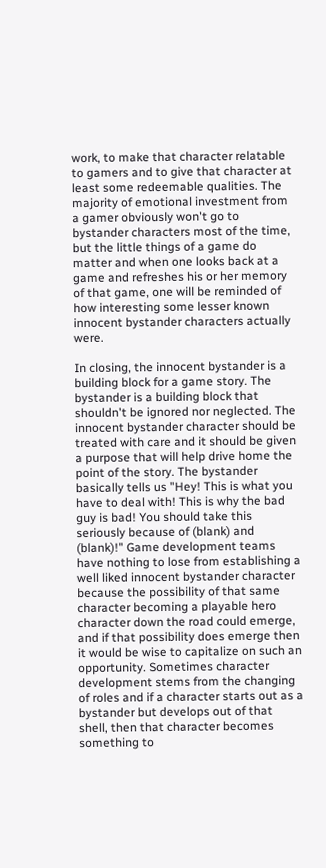work, to make that character relatable to gamers and to give that character at least some redeemable qualities. The majority of emotional investment from a gamer obviously won't go to bystander characters most of the time, but the little things of a game do matter and when one looks back at a game and refreshes his or her memory of that game, one will be reminded of how interesting some lesser known innocent bystander characters actually were.

In closing, the innocent bystander is a building block for a game story. The bystander is a building block that shouldn't be ignored nor neglected. The innocent bystander character should be treated with care and it should be given a purpose that will help drive home the point of the story. The bystander basically tells us "Hey! This is what you have to deal with! This is why the bad guy is bad! You should take this seriously because of (blank) and (blank)!" Game development teams have nothing to lose from establishing a well liked innocent bystander character because the possibility of that same character becoming a playable hero character down the road could emerge, and if that possibility does emerge then it would be wise to capitalize on such an opportunity. Sometimes character development stems from the changing of roles and if a character starts out as a bystander but develops out of that shell, then that character becomes something to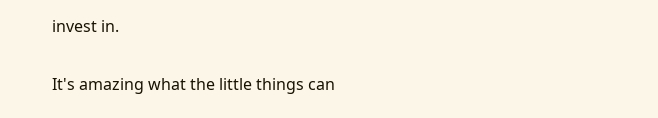invest in.

It's amazing what the little things can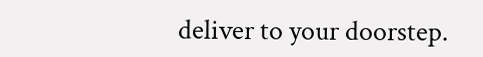deliver to your doorstep.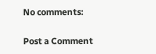No comments:

Post a Comment